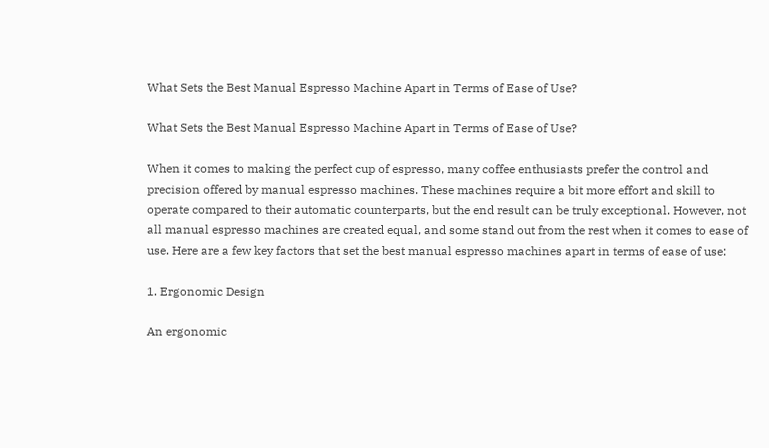What Sets the Best Manual Espresso Machine Apart in Terms of Ease of Use?

What Sets the Best Manual Espresso Machine Apart in Terms of Ease of Use?

When it comes to making the perfect cup of espresso, many coffee enthusiasts prefer the control and precision offered by manual espresso machines. These machines require a bit more effort and skill to operate compared to their automatic counterparts, but the end result can be truly exceptional. However, not all manual espresso machines are created equal, and some stand out from the rest when it comes to ease of use. Here are a few key factors that set the best manual espresso machines apart in terms of ease of use:

1. Ergonomic Design

An ergonomic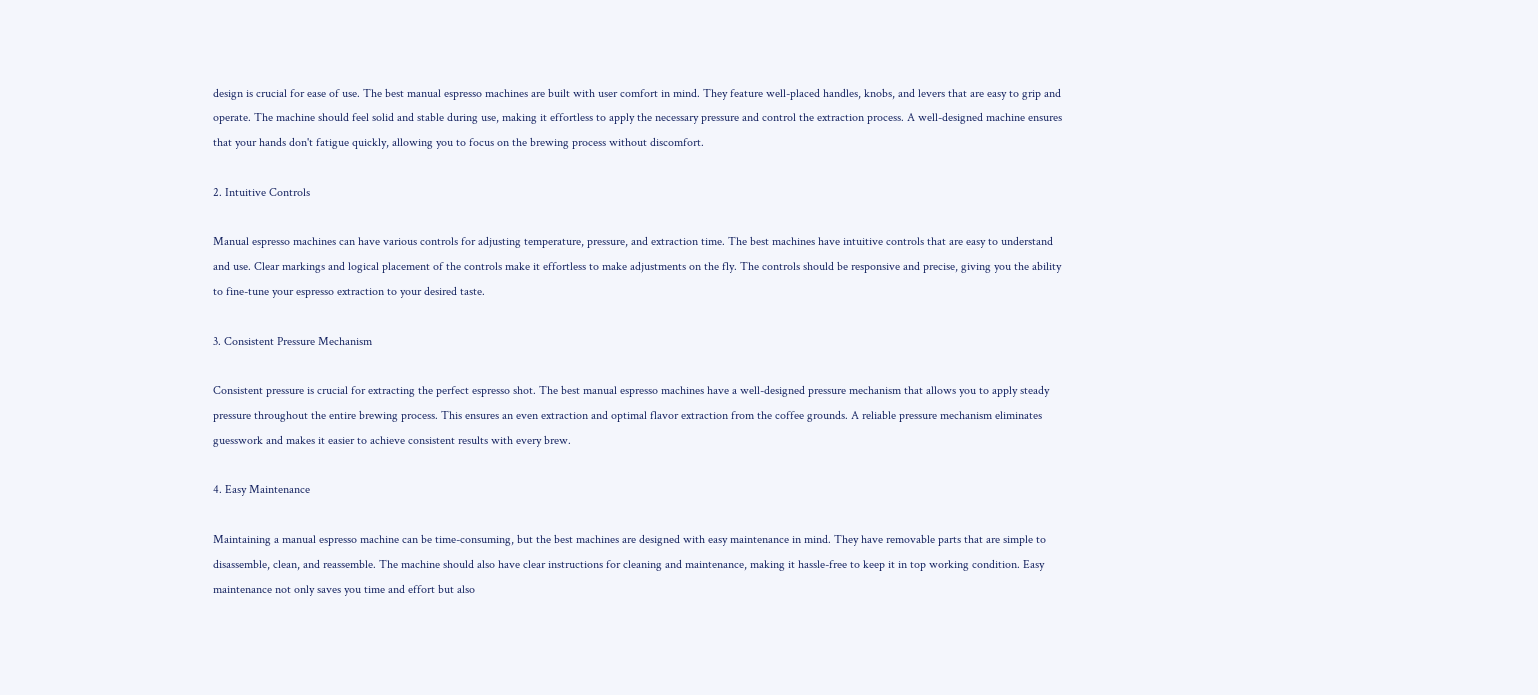design is crucial for ease of use. The best manual espresso machines are built with user comfort in mind. They feature well-placed handles, knobs, and levers that are easy to grip and operate. The machine should feel solid and stable during use, making it effortless to apply the necessary pressure and control the extraction process. A well-designed machine ensures that your hands don't fatigue quickly, allowing you to focus on the brewing process without discomfort.

2. Intuitive Controls

Manual espresso machines can have various controls for adjusting temperature, pressure, and extraction time. The best machines have intuitive controls that are easy to understand and use. Clear markings and logical placement of the controls make it effortless to make adjustments on the fly. The controls should be responsive and precise, giving you the ability to fine-tune your espresso extraction to your desired taste.

3. Consistent Pressure Mechanism

Consistent pressure is crucial for extracting the perfect espresso shot. The best manual espresso machines have a well-designed pressure mechanism that allows you to apply steady pressure throughout the entire brewing process. This ensures an even extraction and optimal flavor extraction from the coffee grounds. A reliable pressure mechanism eliminates guesswork and makes it easier to achieve consistent results with every brew.

4. Easy Maintenance

Maintaining a manual espresso machine can be time-consuming, but the best machines are designed with easy maintenance in mind. They have removable parts that are simple to disassemble, clean, and reassemble. The machine should also have clear instructions for cleaning and maintenance, making it hassle-free to keep it in top working condition. Easy maintenance not only saves you time and effort but also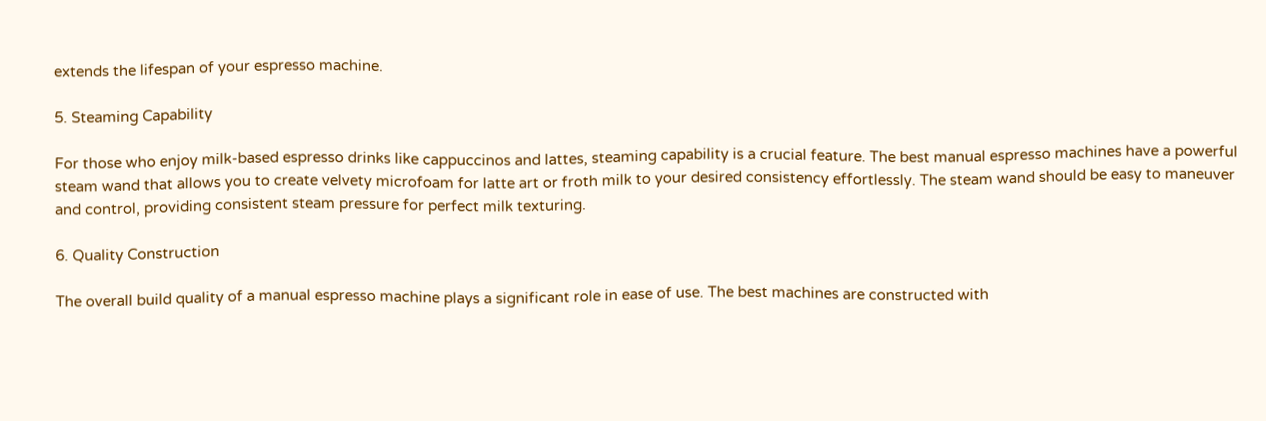extends the lifespan of your espresso machine.

5. Steaming Capability

For those who enjoy milk-based espresso drinks like cappuccinos and lattes, steaming capability is a crucial feature. The best manual espresso machines have a powerful steam wand that allows you to create velvety microfoam for latte art or froth milk to your desired consistency effortlessly. The steam wand should be easy to maneuver and control, providing consistent steam pressure for perfect milk texturing.

6. Quality Construction

The overall build quality of a manual espresso machine plays a significant role in ease of use. The best machines are constructed with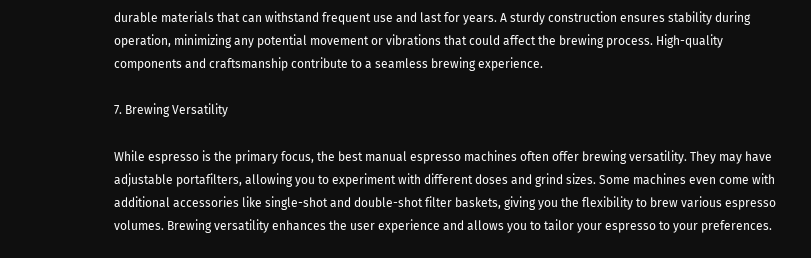durable materials that can withstand frequent use and last for years. A sturdy construction ensures stability during operation, minimizing any potential movement or vibrations that could affect the brewing process. High-quality components and craftsmanship contribute to a seamless brewing experience.

7. Brewing Versatility

While espresso is the primary focus, the best manual espresso machines often offer brewing versatility. They may have adjustable portafilters, allowing you to experiment with different doses and grind sizes. Some machines even come with additional accessories like single-shot and double-shot filter baskets, giving you the flexibility to brew various espresso volumes. Brewing versatility enhances the user experience and allows you to tailor your espresso to your preferences.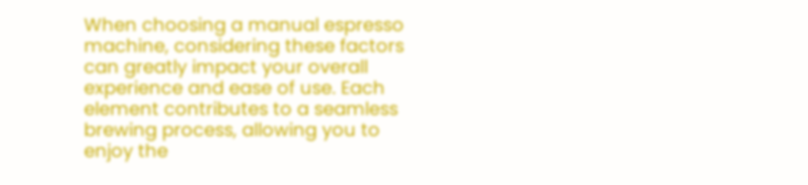When choosing a manual espresso machine, considering these factors can greatly impact your overall experience and ease of use. Each element contributes to a seamless brewing process, allowing you to enjoy the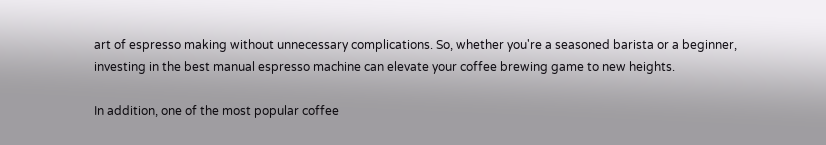art of espresso making without unnecessary complications. So, whether you're a seasoned barista or a beginner, investing in the best manual espresso machine can elevate your coffee brewing game to new heights.

In addition, one of the most popular coffee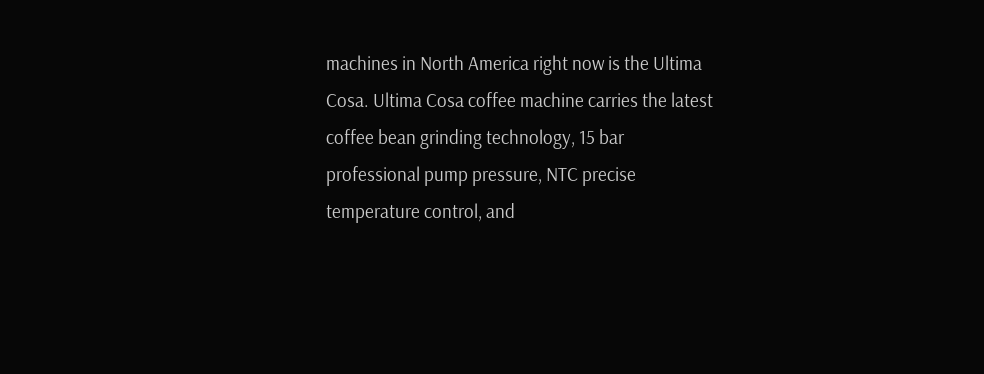machines in North America right now is the Ultima Cosa. Ultima Cosa coffee machine carries the latest coffee bean grinding technology, 15 bar professional pump pressure, NTC precise temperature control, and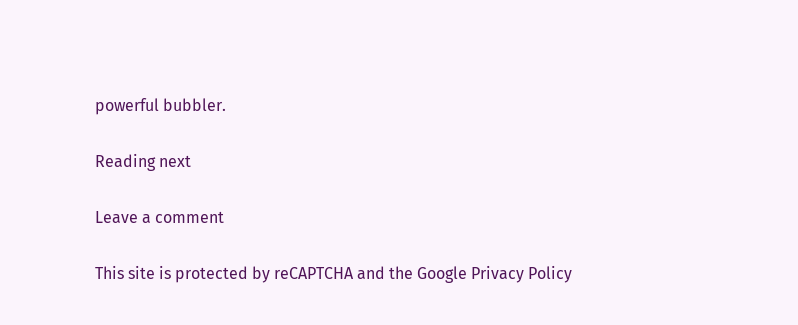powerful bubbler.

Reading next

Leave a comment

This site is protected by reCAPTCHA and the Google Privacy Policy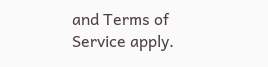and Terms of Service apply.